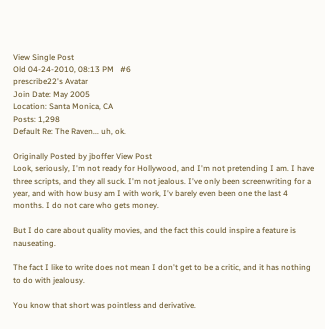View Single Post
Old 04-24-2010, 08:13 PM   #6
prescribe22's Avatar
Join Date: May 2005
Location: Santa Monica, CA
Posts: 1,298
Default Re: The Raven... uh, ok.

Originally Posted by jboffer View Post
Look, seriously, I'm not ready for Hollywood, and I'm not pretending I am. I have three scripts, and they all suck. I'm not jealous. I've only been screenwriting for a year, and with how busy am I with work, I'v barely even been one the last 4 months. I do not care who gets money.

But I do care about quality movies, and the fact this could inspire a feature is nauseating.

The fact I like to write does not mean I don't get to be a critic, and it has nothing to do with jealousy.

You know that short was pointless and derivative.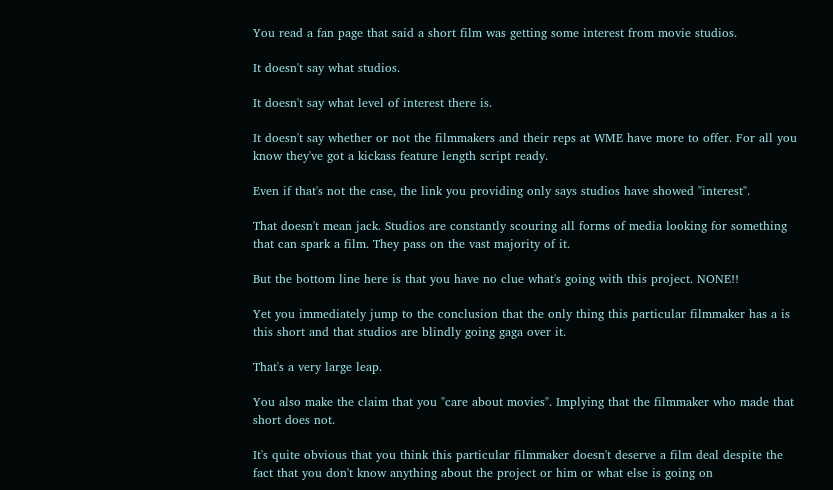You read a fan page that said a short film was getting some interest from movie studios.

It doesn't say what studios.

It doesn't say what level of interest there is.

It doesn't say whether or not the filmmakers and their reps at WME have more to offer. For all you know they've got a kickass feature length script ready.

Even if that's not the case, the link you providing only says studios have showed "interest".

That doesn't mean jack. Studios are constantly scouring all forms of media looking for something that can spark a film. They pass on the vast majority of it.

But the bottom line here is that you have no clue what's going with this project. NONE!!

Yet you immediately jump to the conclusion that the only thing this particular filmmaker has a is this short and that studios are blindly going gaga over it.

That's a very large leap.

You also make the claim that you "care about movies". Implying that the filmmaker who made that short does not.

It's quite obvious that you think this particular filmmaker doesn't deserve a film deal despite the fact that you don't know anything about the project or him or what else is going on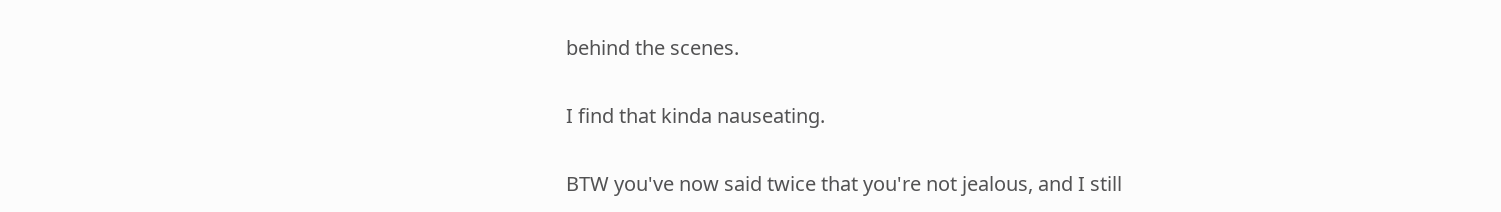behind the scenes.

I find that kinda nauseating.

BTW you've now said twice that you're not jealous, and I still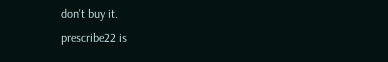don't buy it.
prescribe22 is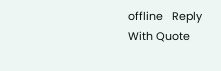offline   Reply With Quote